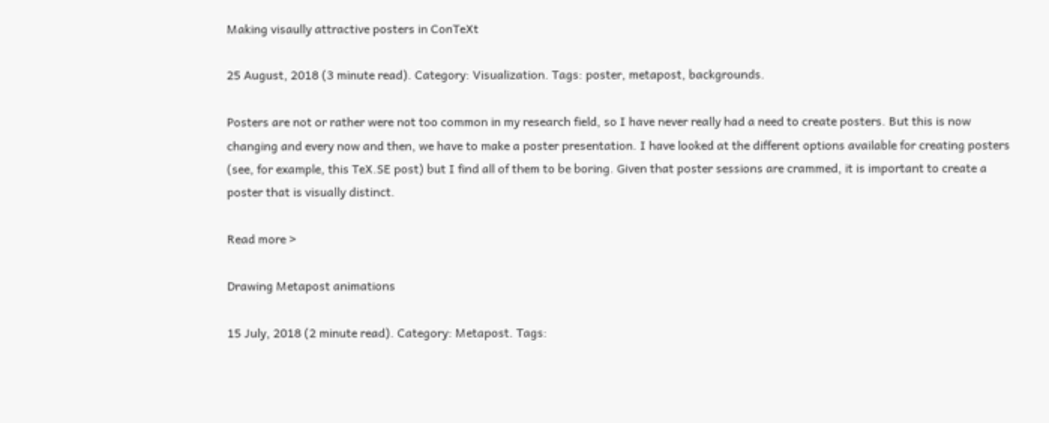Making visaully attractive posters in ConTeXt

25 August, 2018 (3 minute read). Category: Visualization. Tags: poster, metapost, backgrounds.

Posters are not or rather were not too common in my research field, so I have never really had a need to create posters. But this is now changing and every now and then, we have to make a poster presentation. I have looked at the different options available for creating posters (see, for example, this TeX.SE post) but I find all of them to be boring. Given that poster sessions are crammed, it is important to create a poster that is visually distinct.

Read more >

Drawing Metapost animations

15 July, 2018 (2 minute read). Category: Metapost. Tags: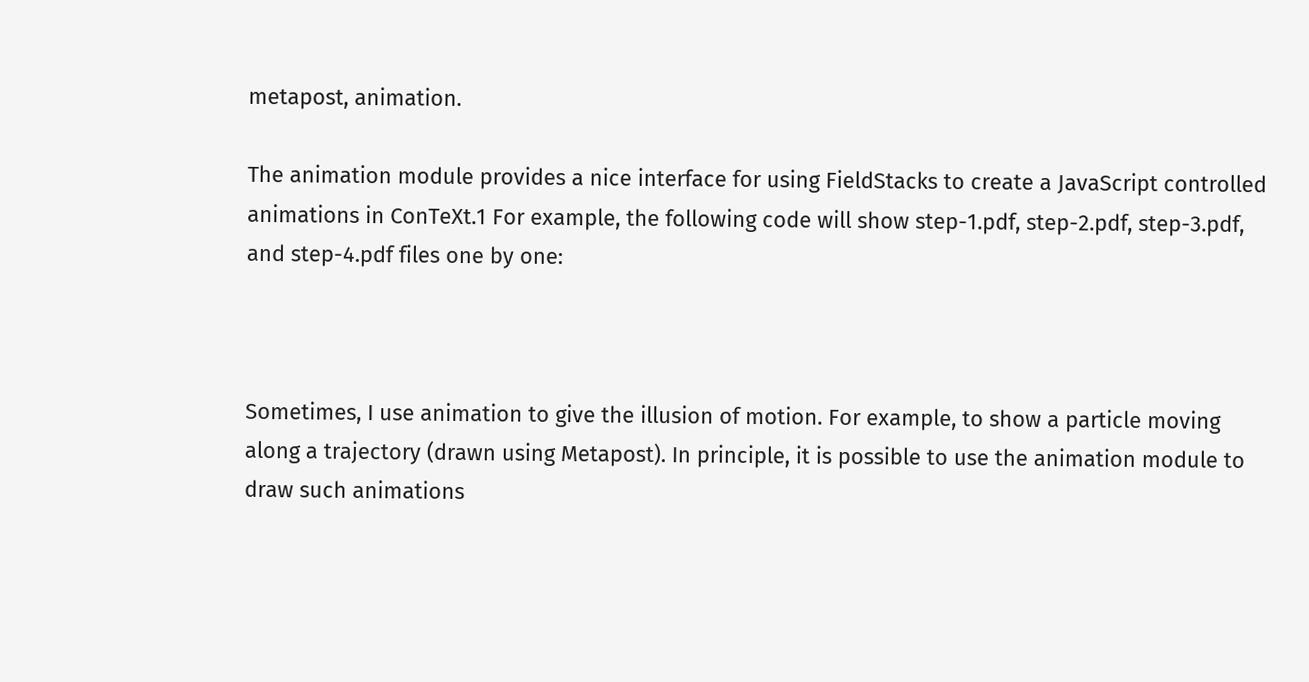metapost, animation.

The animation module provides a nice interface for using FieldStacks to create a JavaScript controlled animations in ConTeXt.1 For example, the following code will show step-1.pdf, step-2.pdf, step-3.pdf, and step-4.pdf files one by one:



Sometimes, I use animation to give the illusion of motion. For example, to show a particle moving along a trajectory (drawn using Metapost). In principle, it is possible to use the animation module to draw such animations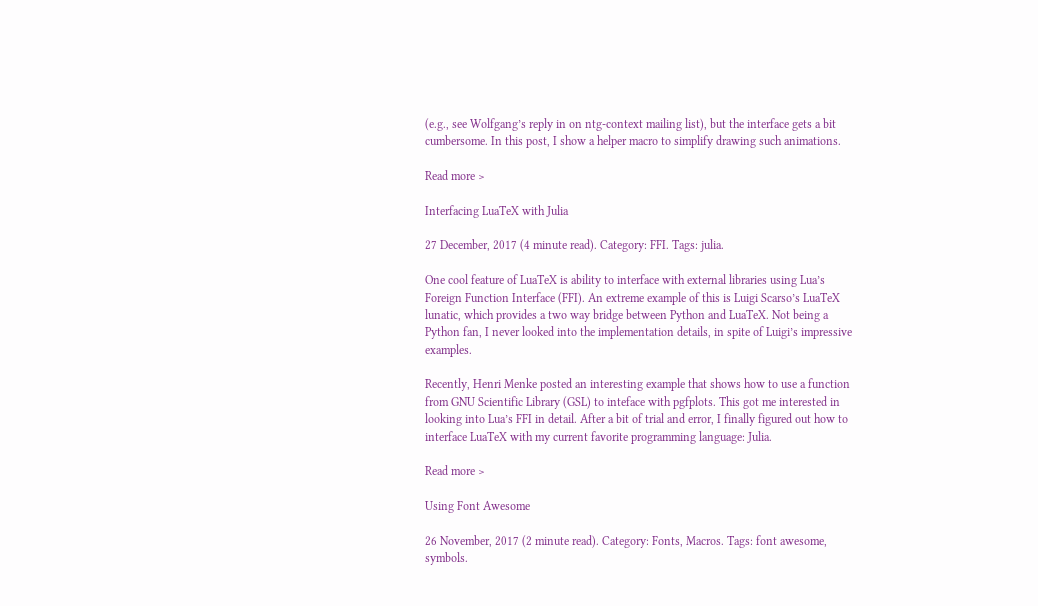(e.g., see Wolfgang’s reply in on ntg-context mailing list), but the interface gets a bit cumbersome. In this post, I show a helper macro to simplify drawing such animations.

Read more >

Interfacing LuaTeX with Julia

27 December, 2017 (4 minute read). Category: FFI. Tags: julia.

One cool feature of LuaTeX is ability to interface with external libraries using Lua’s Foreign Function Interface (FFI). An extreme example of this is Luigi Scarso’s LuaTeX lunatic, which provides a two way bridge between Python and LuaTeX. Not being a Python fan, I never looked into the implementation details, in spite of Luigi’s impressive examples.

Recently, Henri Menke posted an interesting example that shows how to use a function from GNU Scientific Library (GSL) to inteface with pgfplots. This got me interested in looking into Lua’s FFI in detail. After a bit of trial and error, I finally figured out how to interface LuaTeX with my current favorite programming language: Julia.

Read more >

Using Font Awesome

26 November, 2017 (2 minute read). Category: Fonts, Macros. Tags: font awesome, symbols.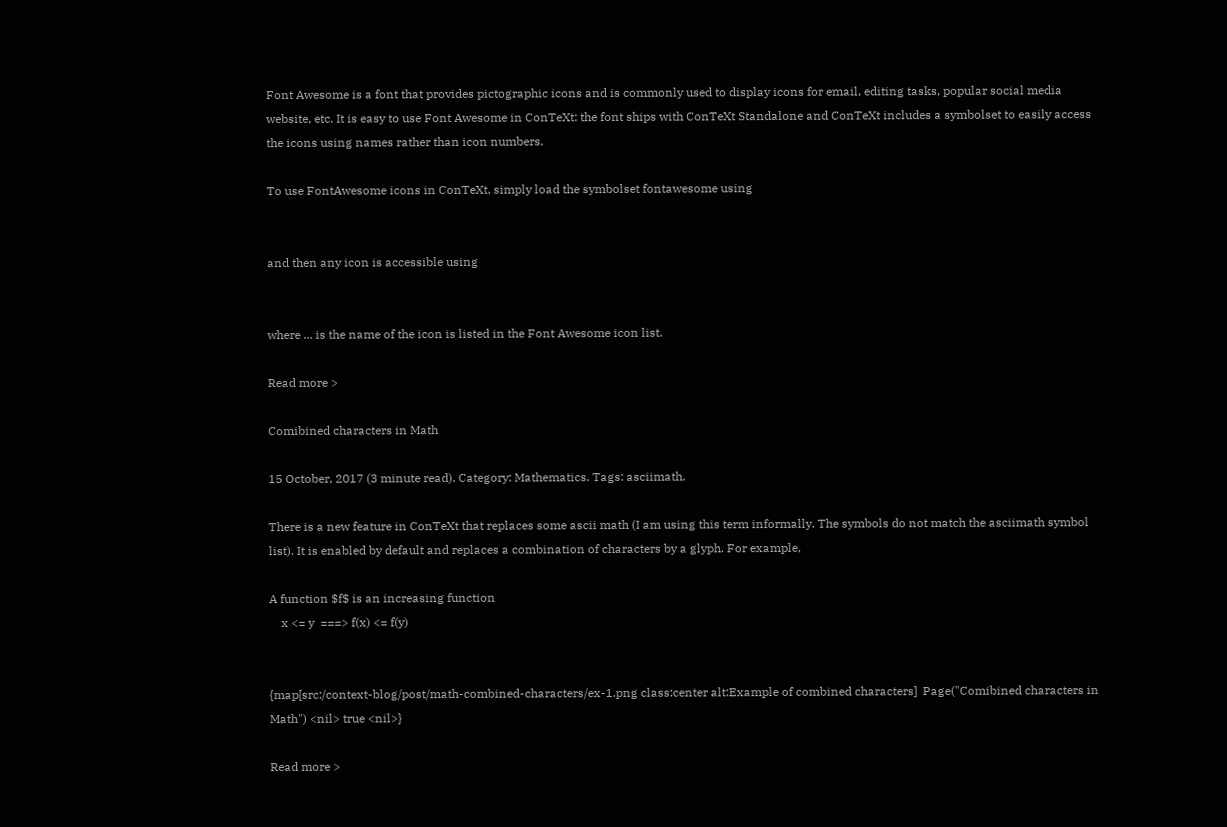Font Awesome is a font that provides pictographic icons and is commonly used to display icons for email, editing tasks, popular social media website, etc. It is easy to use Font Awesome in ConTeXt: the font ships with ConTeXt Standalone and ConTeXt includes a symbolset to easily access the icons using names rather than icon numbers.

To use FontAwesome icons in ConTeXt, simply load the symbolset fontawesome using


and then any icon is accessible using


where ... is the name of the icon is listed in the Font Awesome icon list.

Read more >

Comibined characters in Math

15 October, 2017 (3 minute read). Category: Mathematics. Tags: asciimath.

There is a new feature in ConTeXt that replaces some ascii math (I am using this term informally. The symbols do not match the asciimath symbol list). It is enabled by default and replaces a combination of characters by a glyph. For example,

A function $f$ is an increasing function
    x <= y  ===> f(x) <= f(y)


{map[src:/context-blog/post/math-combined-characters/ex-1.png class:center alt:Example of combined characters]  Page("Comibined characters in Math") <nil> true <nil>}

Read more >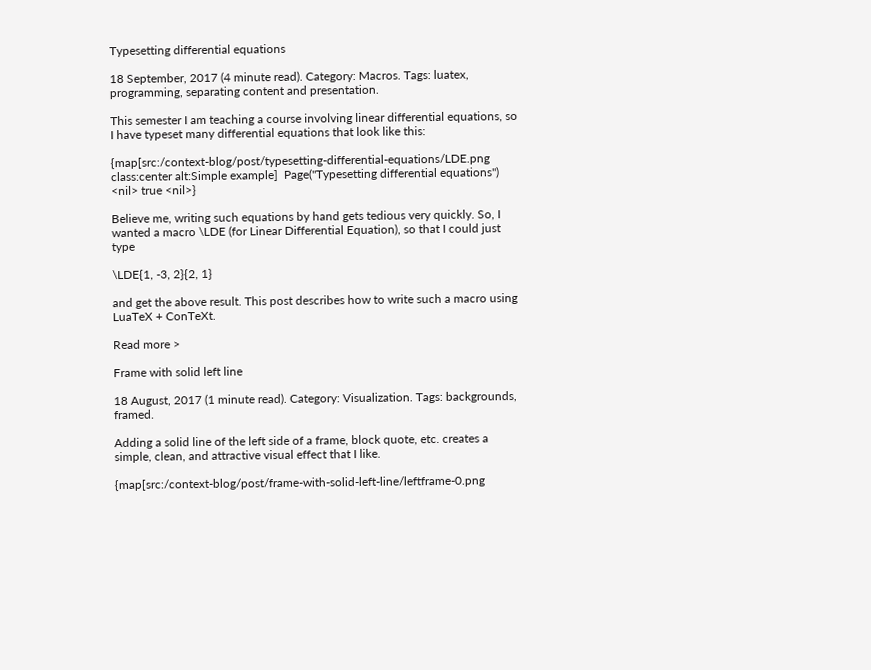Typesetting differential equations

18 September, 2017 (4 minute read). Category: Macros. Tags: luatex, programming, separating content and presentation.

This semester I am teaching a course involving linear differential equations, so I have typeset many differential equations that look like this:

{map[src:/context-blog/post/typesetting-differential-equations/LDE.png class:center alt:Simple example]  Page("Typesetting differential equations") <nil> true <nil>}

Believe me, writing such equations by hand gets tedious very quickly. So, I wanted a macro \LDE (for Linear Differential Equation), so that I could just type

\LDE{1, -3, 2}{2, 1}

and get the above result. This post describes how to write such a macro using LuaTeX + ConTeXt.

Read more >

Frame with solid left line

18 August, 2017 (1 minute read). Category: Visualization. Tags: backgrounds, framed.

Adding a solid line of the left side of a frame, block quote, etc. creates a simple, clean, and attractive visual effect that I like.

{map[src:/context-blog/post/frame-with-solid-left-line/leftframe-0.png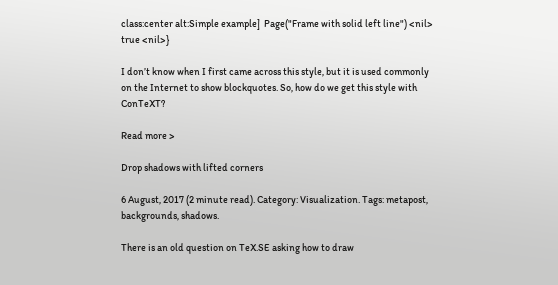class:center alt:Simple example]  Page("Frame with solid left line") <nil> true <nil>}

I don’t know when I first came across this style, but it is used commonly on the Internet to show blockquotes. So, how do we get this style with ConTeXT?

Read more >

Drop shadows with lifted corners

6 August, 2017 (2 minute read). Category: Visualization. Tags: metapost, backgrounds, shadows.

There is an old question on TeX.SE asking how to draw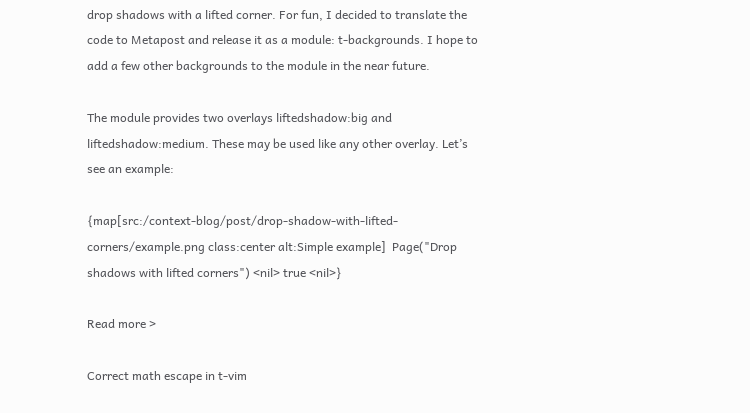drop shadows with a lifted corner. For fun, I decided to translate the code to Metapost and release it as a module: t-backgrounds. I hope to add a few other backgrounds to the module in the near future.

The module provides two overlays liftedshadow:big and liftedshadow:medium. These may be used like any other overlay. Let’s see an example:

{map[src:/context-blog/post/drop-shadow-with-lifted-corners/example.png class:center alt:Simple example]  Page("Drop shadows with lifted corners") <nil> true <nil>}

Read more >

Correct math escape in t-vim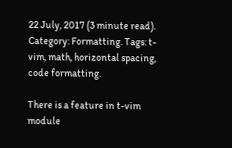22 July, 2017 (3 minute read). Category: Formatting. Tags: t-vim, math, horizontal spacing, code formatting.

There is a feature in t-vim module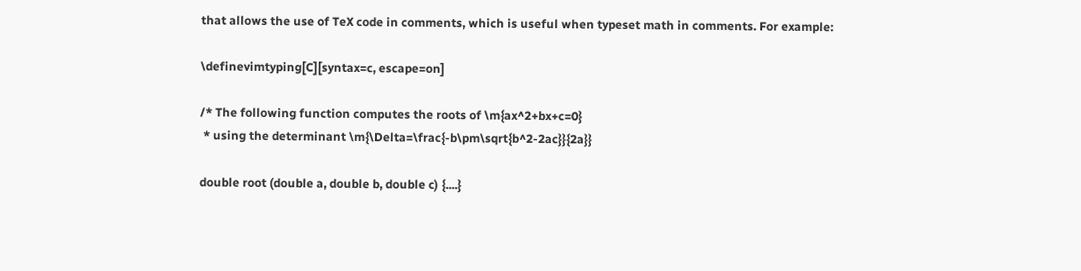that allows the use of TeX code in comments, which is useful when typeset math in comments. For example:

\definevimtyping[C][syntax=c, escape=on]

/* The following function computes the roots of \m{ax^2+bx+c=0}
 * using the determinant \m{\Delta=\frac{-b\pm\sqrt{b^2-2ac}}{2a}}

double root (double a, double b, double c) {....}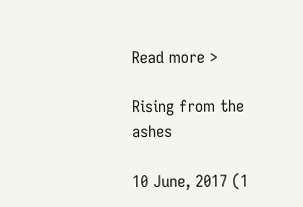Read more >

Rising from the ashes

10 June, 2017 (1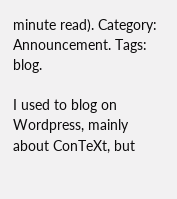minute read). Category: Announcement. Tags: blog.

I used to blog on Wordpress, mainly about ConTeXt, but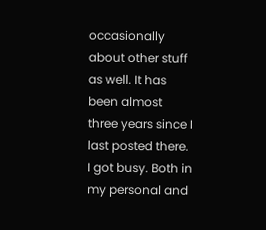occasionally about other stuff as well. It has been almost three years since I last posted there. I got busy. Both in my personal and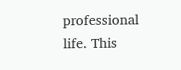professional life. This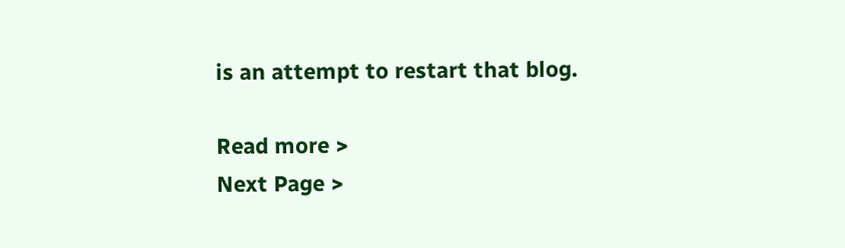is an attempt to restart that blog.

Read more >
Next Page >